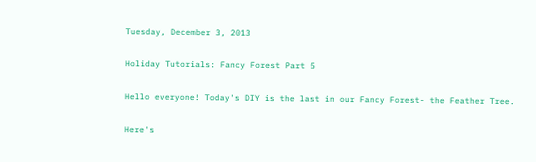Tuesday, December 3, 2013

Holiday Tutorials: Fancy Forest Part 5

Hello everyone! Today's DIY is the last in our Fancy Forest- the Feather Tree.

Here's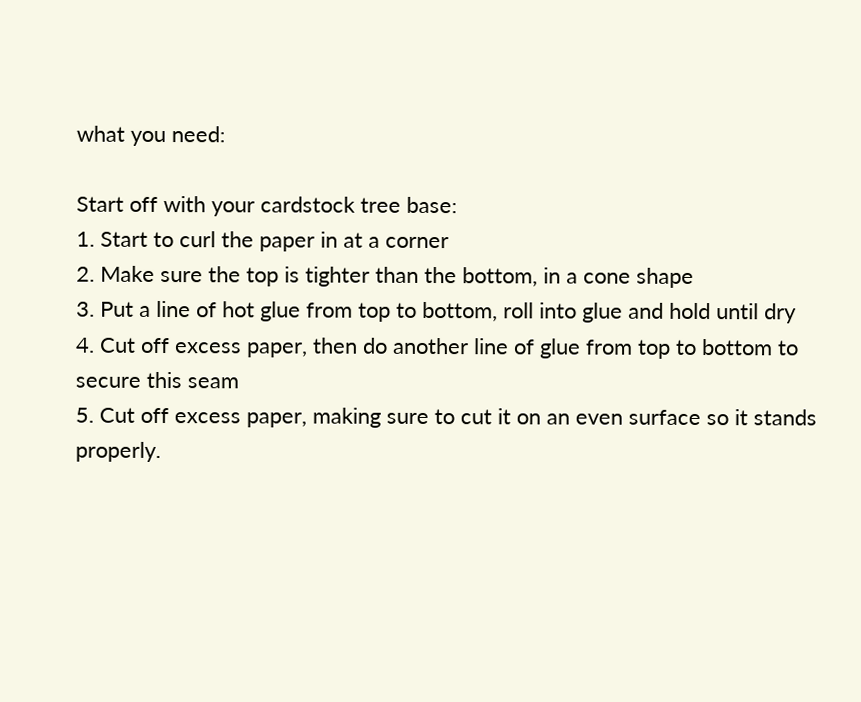what you need:

Start off with your cardstock tree base:
1. Start to curl the paper in at a corner
2. Make sure the top is tighter than the bottom, in a cone shape
3. Put a line of hot glue from top to bottom, roll into glue and hold until dry
4. Cut off excess paper, then do another line of glue from top to bottom to secure this seam
5. Cut off excess paper, making sure to cut it on an even surface so it stands properly.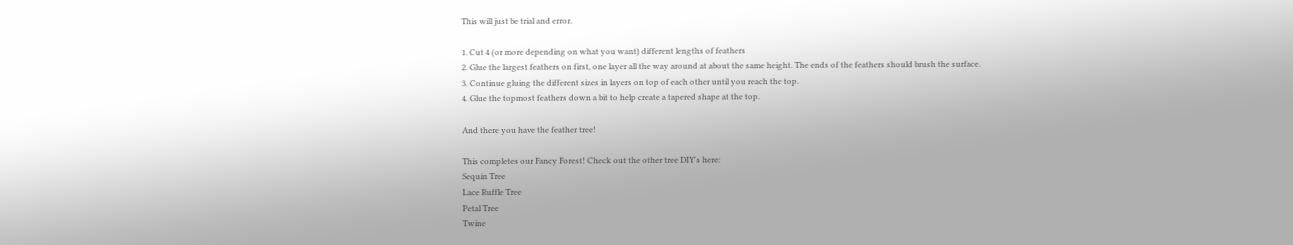This will just be trial and error.

1. Cut 4 (or more depending on what you want) different lengths of feathers
2. Glue the largest feathers on first, one layer all the way around at about the same height. The ends of the feathers should brush the surface.
3. Continue gluing the different sizes in layers on top of each other until you reach the top.
4. Glue the topmost feathers down a bit to help create a tapered shape at the top.

And there you have the feather tree!

This completes our Fancy Forest! Check out the other tree DIY's here:
Sequin Tree
Lace Ruffle Tree
Petal Tree
Twine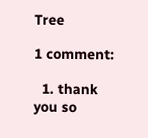Tree

1 comment:

  1. thank you so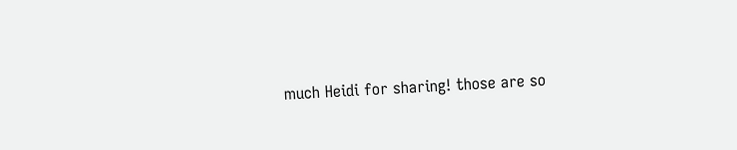much Heidi for sharing! those are so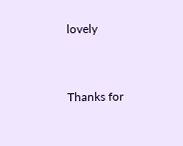lovely


Thanks for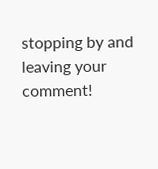stopping by and leaving your comment!